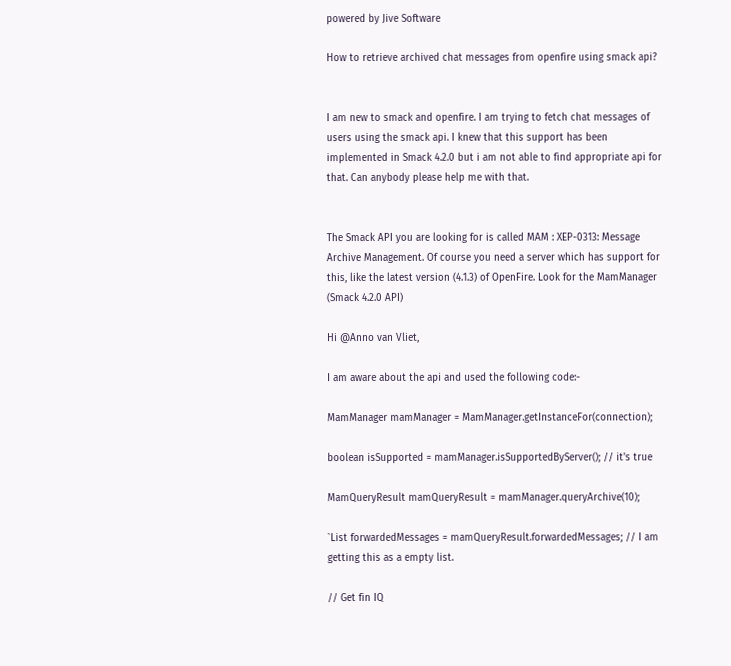powered by Jive Software

How to retrieve archived chat messages from openfire using smack api?


I am new to smack and openfire. I am trying to fetch chat messages of users using the smack api. I knew that this support has been implemented in Smack 4.2.0 but i am not able to find appropriate api for that. Can anybody please help me with that.


The Smack API you are looking for is called MAM : XEP-0313: Message Archive Management. Of course you need a server which has support for this, like the latest version (4.1.3) of OpenFire. Look for the MamManager (Smack 4.2.0 API)

Hi @Anno van Vliet,

I am aware about the api and used the following code:-

MamManager mamManager = MamManager.getInstanceFor(connection);

boolean isSupported = mamManager.isSupportedByServer(); // it's true

MamQueryResult mamQueryResult = mamManager.queryArchive(10);

`List forwardedMessages = mamQueryResult.forwardedMessages; // I am getting this as a empty list.

// Get fin IQ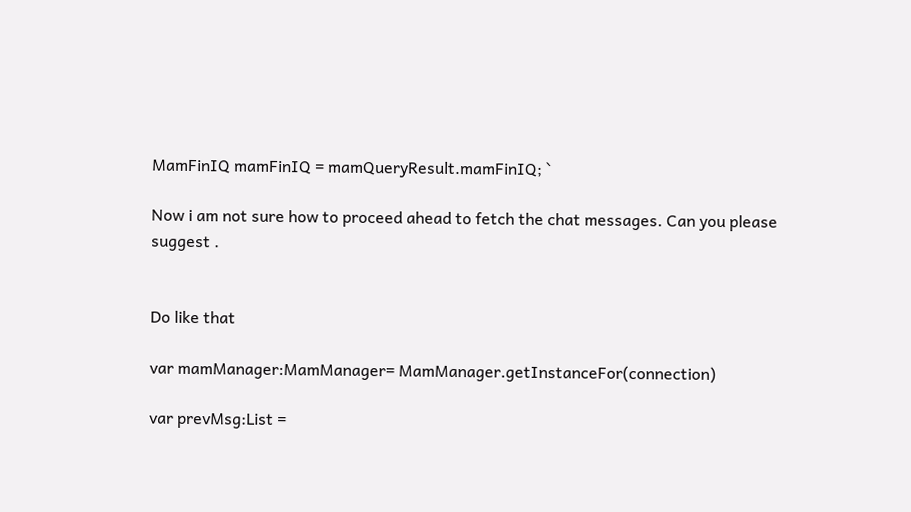MamFinIQ mamFinIQ = mamQueryResult.mamFinIQ; `

Now i am not sure how to proceed ahead to fetch the chat messages. Can you please suggest .


Do like that

var mamManager:MamManager= MamManager.getInstanceFor(connection)

var prevMsg:List =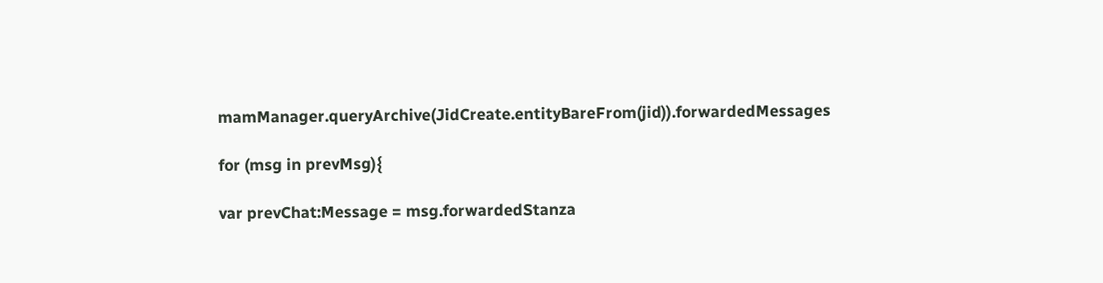mamManager.queryArchive(JidCreate.entityBareFrom(jid)).forwardedMessages

for (msg in prevMsg){

var prevChat:Message = msg.forwardedStanza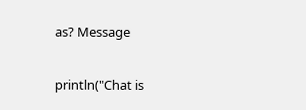as? Message

println("Chat is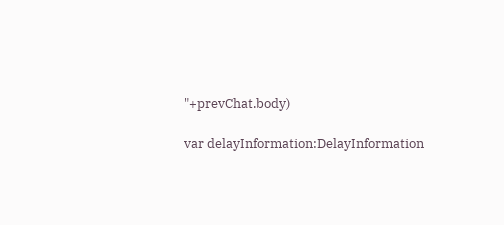"+prevChat.body)

var delayInformation:DelayInformation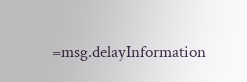=msg.delayInformation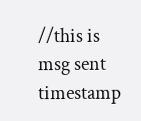//this is msg sent timestamp